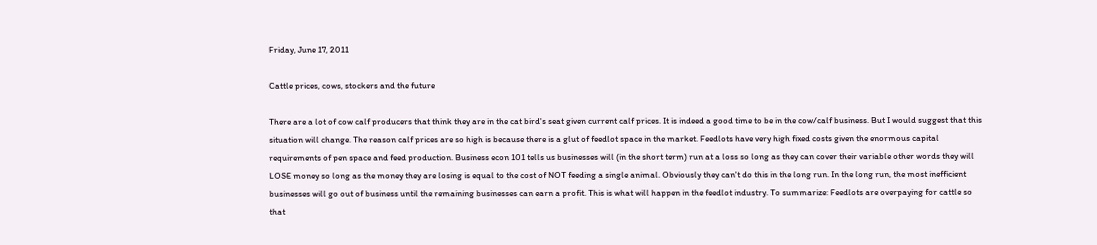Friday, June 17, 2011

Cattle prices, cows, stockers and the future

There are a lot of cow calf producers that think they are in the cat bird's seat given current calf prices. It is indeed a good time to be in the cow/calf business. But I would suggest that this situation will change. The reason calf prices are so high is because there is a glut of feedlot space in the market. Feedlots have very high fixed costs given the enormous capital requirements of pen space and feed production. Business econ 101 tells us businesses will (in the short term) run at a loss so long as they can cover their variable other words they will LOSE money so long as the money they are losing is equal to the cost of NOT feeding a single animal. Obviously they can't do this in the long run. In the long run, the most inefficient businesses will go out of business until the remaining businesses can earn a profit. This is what will happen in the feedlot industry. To summarize: Feedlots are overpaying for cattle so that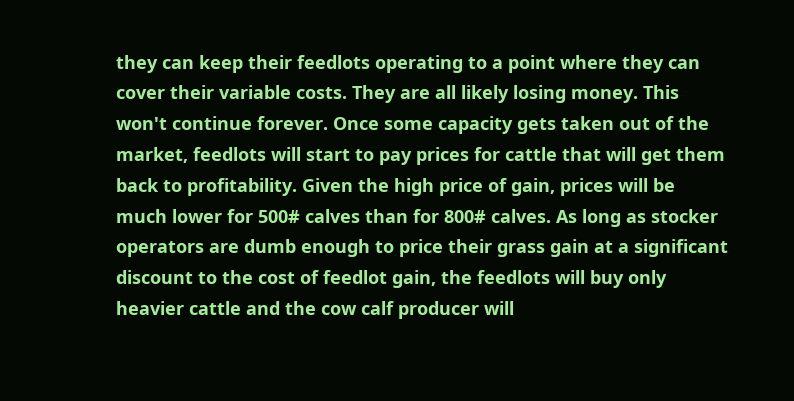they can keep their feedlots operating to a point where they can cover their variable costs. They are all likely losing money. This won't continue forever. Once some capacity gets taken out of the market, feedlots will start to pay prices for cattle that will get them back to profitability. Given the high price of gain, prices will be much lower for 500# calves than for 800# calves. As long as stocker operators are dumb enough to price their grass gain at a significant discount to the cost of feedlot gain, the feedlots will buy only heavier cattle and the cow calf producer will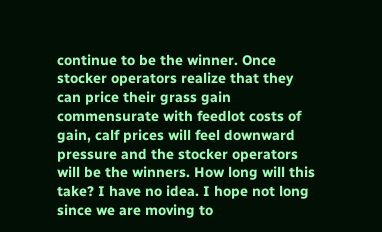continue to be the winner. Once stocker operators realize that they can price their grass gain commensurate with feedlot costs of gain, calf prices will feel downward pressure and the stocker operators will be the winners. How long will this take? I have no idea. I hope not long since we are moving to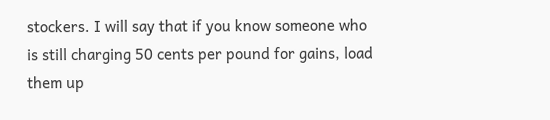stockers. I will say that if you know someone who is still charging 50 cents per pound for gains, load them up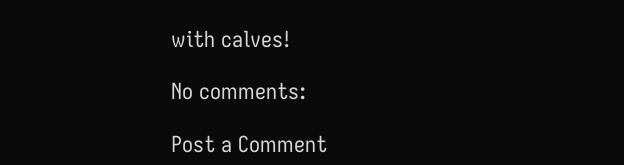with calves!

No comments:

Post a Comment